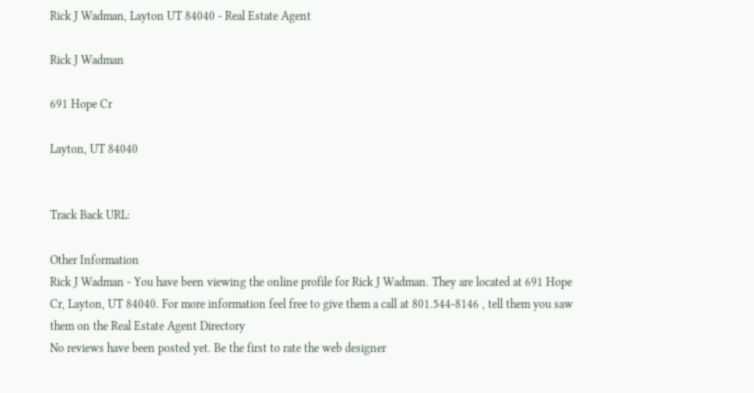Rick J Wadman, Layton UT 84040 - Real Estate Agent

Rick J Wadman

691 Hope Cr

Layton, UT 84040


Track Back URL:

Other Information
Rick J Wadman - You have been viewing the online profile for Rick J Wadman. They are located at 691 Hope Cr, Layton, UT 84040. For more information feel free to give them a call at 801.544-8146 , tell them you saw them on the Real Estate Agent Directory
No reviews have been posted yet. Be the first to rate the web designer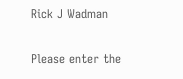Rick J Wadman

Please enter the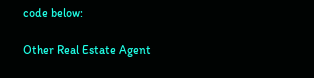code below:

Other Real Estate Agent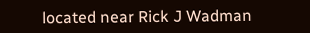located near Rick J Wadman